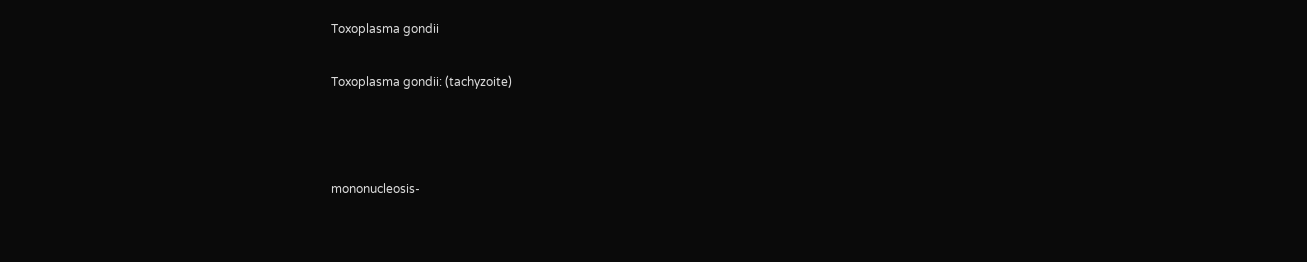Toxoplasma gondii

Toxoplasma gondii: (tachyzoite)



mononucleosis-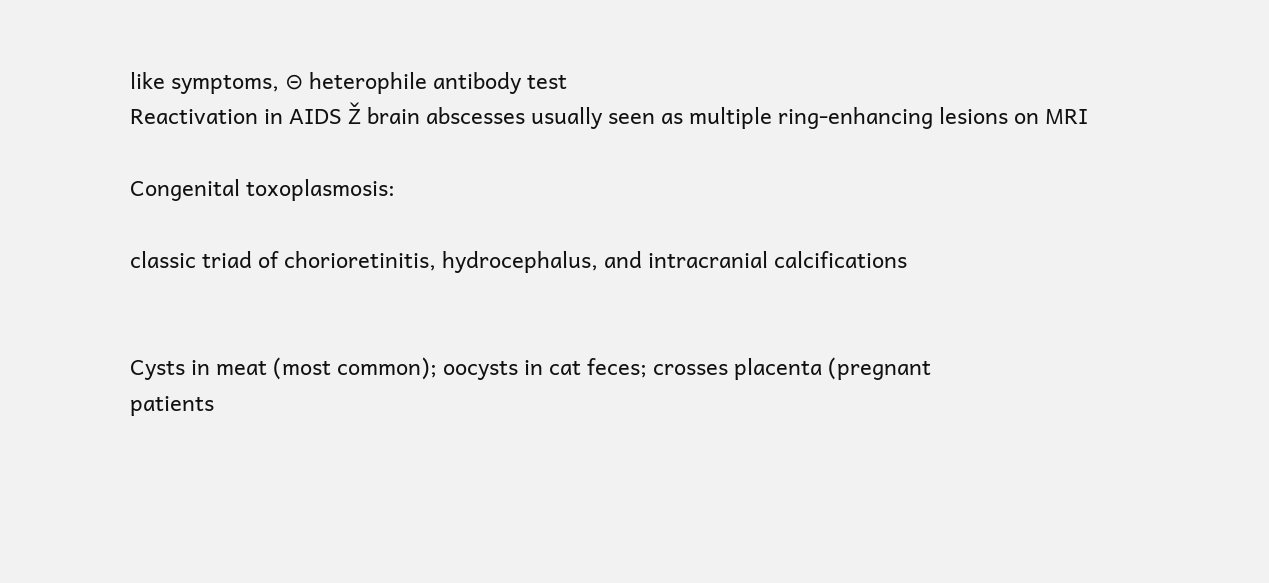like symptoms, ⊝ heterophile antibody test
Reactivation in AIDS Ž brain abscesses usually seen as multiple ring-enhancing lesions on MRI

Congenital toxoplasmosis:

classic triad of chorioretinitis, hydrocephalus, and intracranial calcifications


Cysts in meat (most common); oocysts in cat feces; crosses placenta (pregnant
patients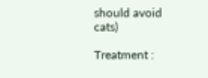should avoid cats)

Treatment :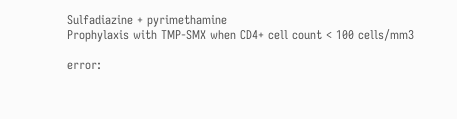Sulfadiazine + pyrimethamine
Prophylaxis with TMP-SMX when CD4+ cell count < 100 cells/mm3

error: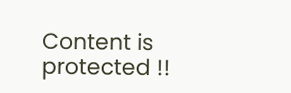Content is protected !!